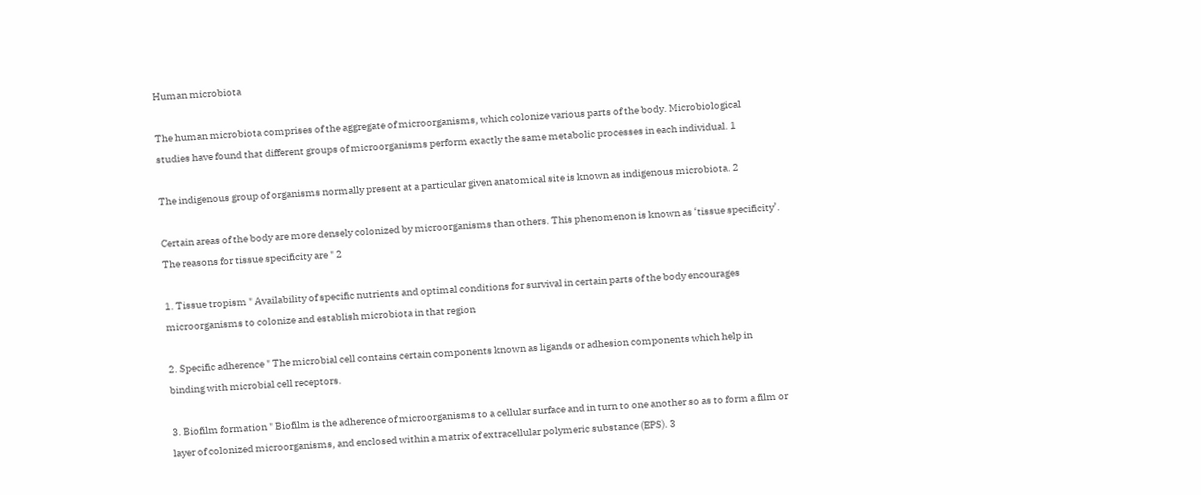Human microbiota

The human microbiota comprises of the aggregate of microorganisms, which colonize various parts of the body. Microbiological studies have found that different groups of microorganisms perform exactly the same metabolic processes in each individual. 1

The indigenous group of organisms normally present at a particular given anatomical site is known as indigenous microbiota. 2

Certain areas of the body are more densely colonized by microorganisms than others. This phenomenon is known as ‘tissue specificity’. The reasons for tissue specificity are " 2

1. Tissue tropism " Availability of specific nutrients and optimal conditions for survival in certain parts of the body encourages microorganisms to colonize and establish microbiota in that region

2. Specific adherence " The microbial cell contains certain components known as ligands or adhesion components which help in binding with microbial cell receptors.

3. Biofilm formation " Biofilm is the adherence of microorganisms to a cellular surface and in turn to one another so as to form a film or layer of colonized microorganisms, and enclosed within a matrix of extracellular polymeric substance (EPS). 3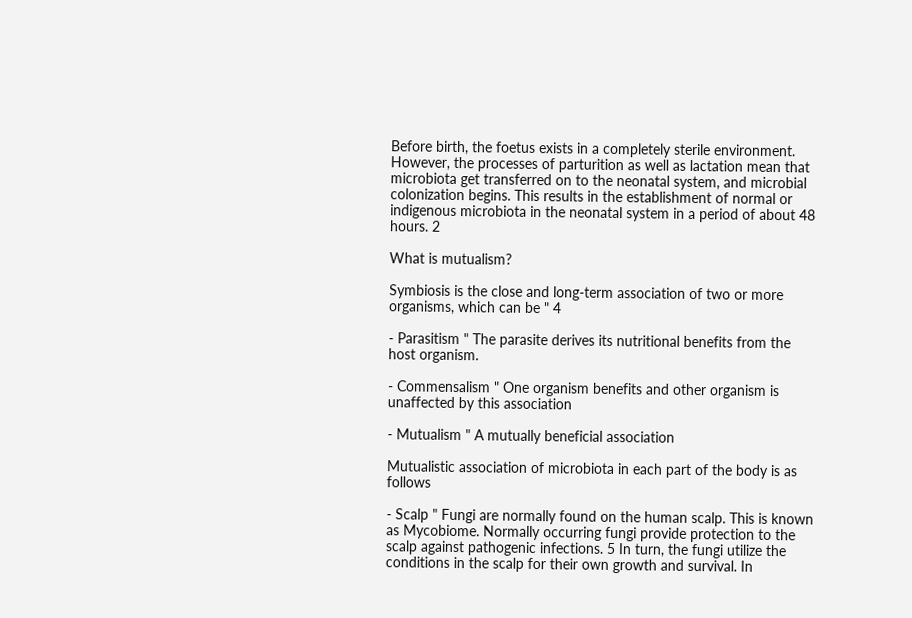Before birth, the foetus exists in a completely sterile environment. However, the processes of parturition as well as lactation mean that microbiota get transferred on to the neonatal system, and microbial colonization begins. This results in the establishment of normal or indigenous microbiota in the neonatal system in a period of about 48 hours. 2

What is mutualism?

Symbiosis is the close and long-term association of two or more organisms, which can be " 4

- Parasitism " The parasite derives its nutritional benefits from the host organism.

- Commensalism " One organism benefits and other organism is unaffected by this association

- Mutualism " A mutually beneficial association

Mutualistic association of microbiota in each part of the body is as follows

- Scalp " Fungi are normally found on the human scalp. This is known as Mycobiome. Normally occurring fungi provide protection to the scalp against pathogenic infections. 5 In turn, the fungi utilize the conditions in the scalp for their own growth and survival. In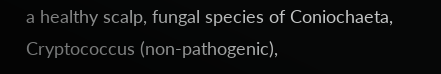a healthy scalp, fungal species of Coniochaeta, Cryptococcus (non-pathogenic),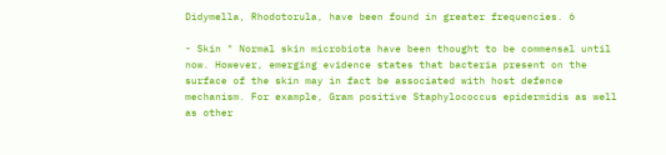Didymella, Rhodotorula, have been found in greater frequencies. 6

- Skin " Normal skin microbiota have been thought to be commensal until now. However, emerging evidence states that bacteria present on the surface of the skin may in fact be associated with host defence mechanism. For example, Gram positive Staphylococcus epidermidis as well as other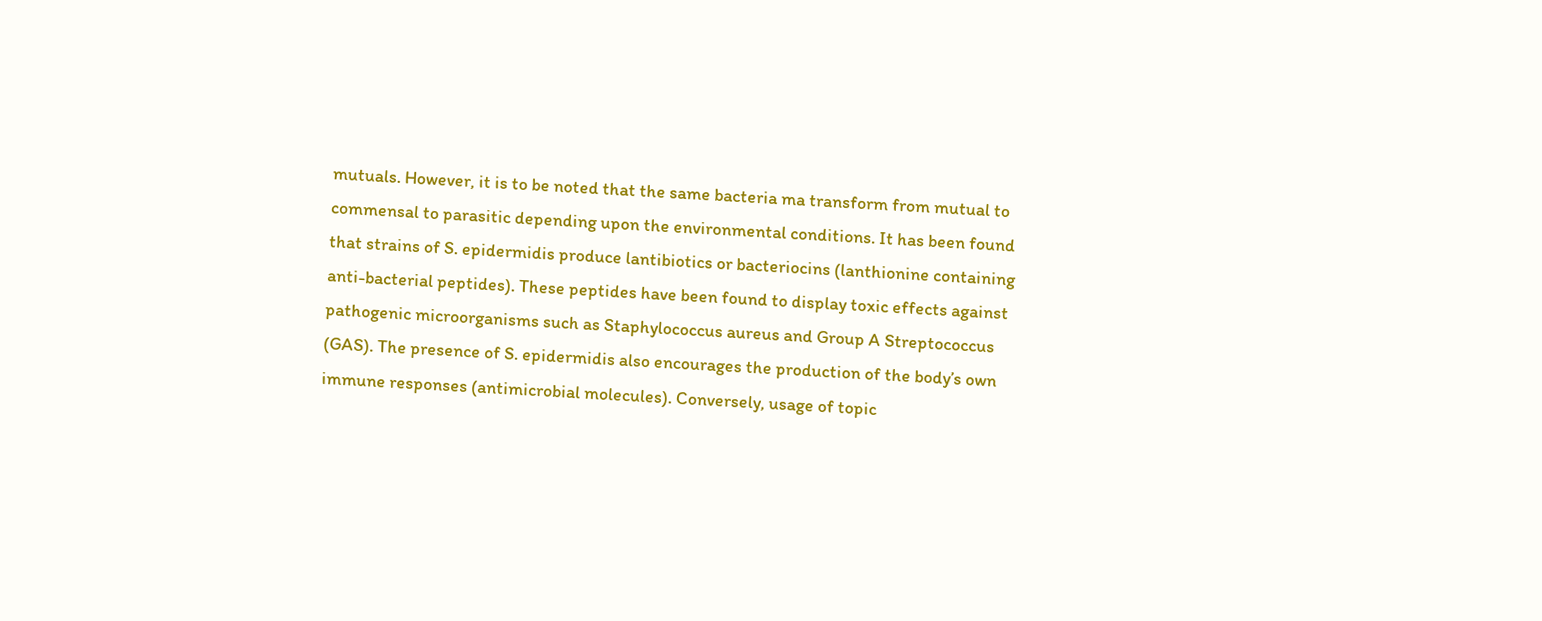mutuals. However, it is to be noted that the same bacteria ma transform from mutual to commensal to parasitic depending upon the environmental conditions. It has been found that strains of S. epidermidis produce lantibiotics or bacteriocins (lanthionine containing anti-bacterial peptides). These peptides have been found to display toxic effects against pathogenic microorganisms such as Staphylococcus aureus and Group A Streptococcus (GAS). The presence of S. epidermidis also encourages the production of the body’s own immune responses (antimicrobial molecules). Conversely, usage of topic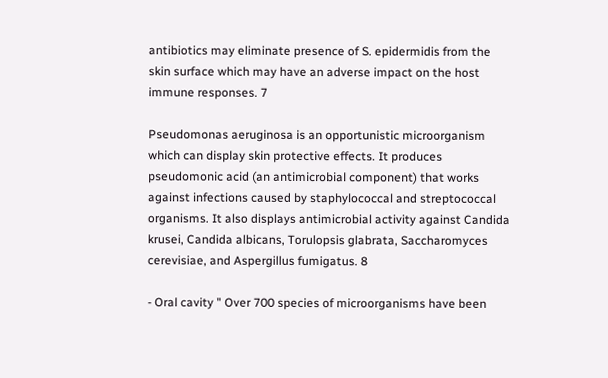antibiotics may eliminate presence of S. epidermidis from the skin surface which may have an adverse impact on the host immune responses. 7

Pseudomonas aeruginosa is an opportunistic microorganism which can display skin protective effects. It produces pseudomonic acid (an antimicrobial component) that works against infections caused by staphylococcal and streptococcal organisms. It also displays antimicrobial activity against Candida krusei, Candida albicans, Torulopsis glabrata, Saccharomyces cerevisiae, and Aspergillus fumigatus. 8

- Oral cavity " Over 700 species of microorganisms have been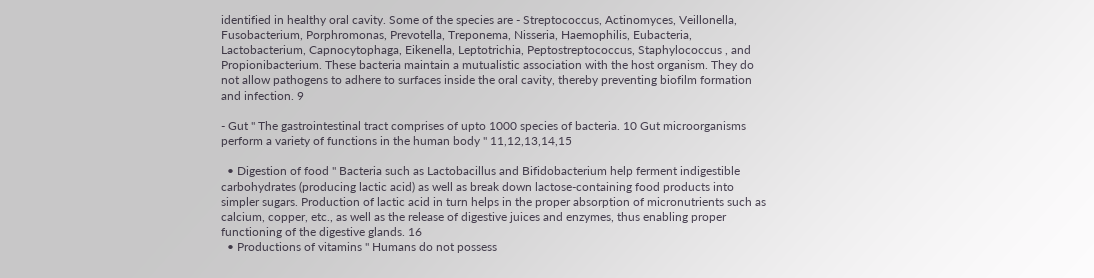identified in healthy oral cavity. Some of the species are - Streptococcus, Actinomyces, Veillonella, Fusobacterium, Porphromonas, Prevotella, Treponema, Nisseria, Haemophilis, Eubacteria, Lactobacterium, Capnocytophaga, Eikenella, Leptotrichia, Peptostreptococcus, Staphylococcus , and Propionibacterium. These bacteria maintain a mutualistic association with the host organism. They do not allow pathogens to adhere to surfaces inside the oral cavity, thereby preventing biofilm formation and infection. 9

- Gut " The gastrointestinal tract comprises of upto 1000 species of bacteria. 10 Gut microorganisms perform a variety of functions in the human body " 11,12,13,14,15

  • Digestion of food " Bacteria such as Lactobacillus and Bifidobacterium help ferment indigestible carbohydrates (producing lactic acid) as well as break down lactose-containing food products into simpler sugars. Production of lactic acid in turn helps in the proper absorption of micronutrients such as calcium, copper, etc., as well as the release of digestive juices and enzymes, thus enabling proper functioning of the digestive glands. 16
  • Productions of vitamins " Humans do not possess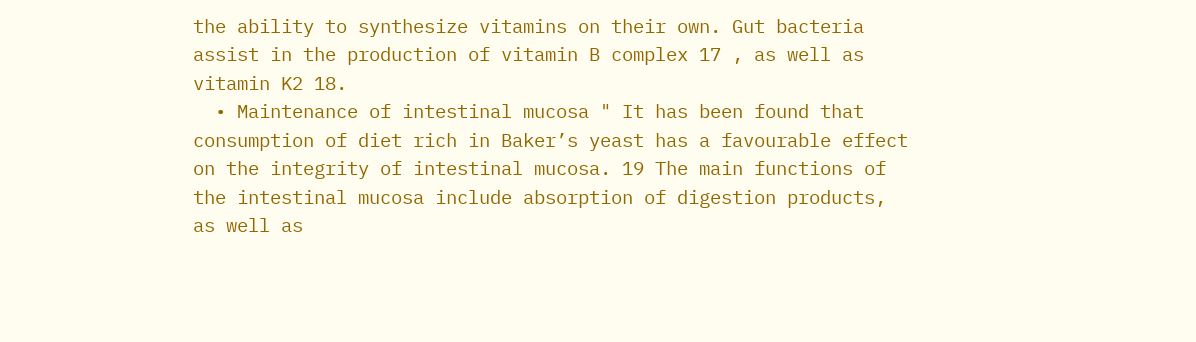the ability to synthesize vitamins on their own. Gut bacteria assist in the production of vitamin B complex 17 , as well as vitamin K2 18.
  • Maintenance of intestinal mucosa " It has been found that consumption of diet rich in Baker’s yeast has a favourable effect on the integrity of intestinal mucosa. 19 The main functions of the intestinal mucosa include absorption of digestion products, as well as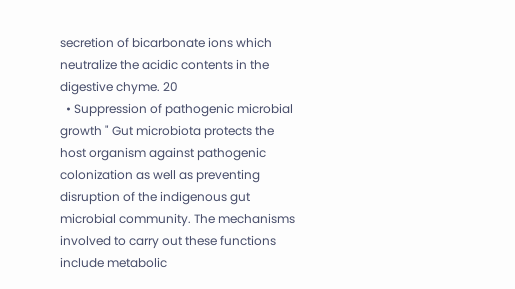secretion of bicarbonate ions which neutralize the acidic contents in the digestive chyme. 20
  • Suppression of pathogenic microbial growth " Gut microbiota protects the host organism against pathogenic colonization as well as preventing disruption of the indigenous gut microbial community. The mechanisms involved to carry out these functions include metabolic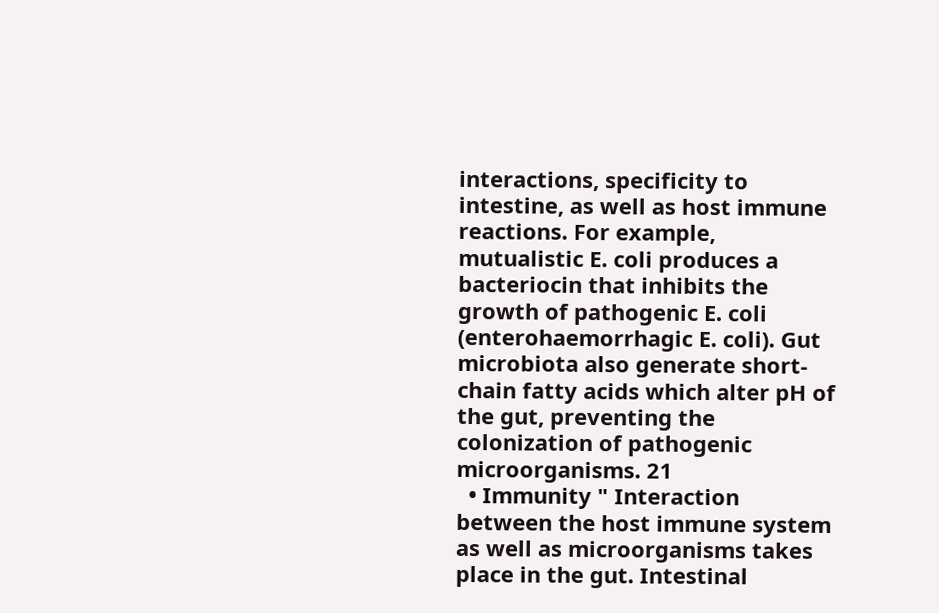interactions, specificity to intestine, as well as host immune reactions. For example, mutualistic E. coli produces a bacteriocin that inhibits the growth of pathogenic E. coli (enterohaemorrhagic E. coli). Gut microbiota also generate short-chain fatty acids which alter pH of the gut, preventing the colonization of pathogenic microorganisms. 21
  • Immunity " Interaction between the host immune system as well as microorganisms takes place in the gut. Intestinal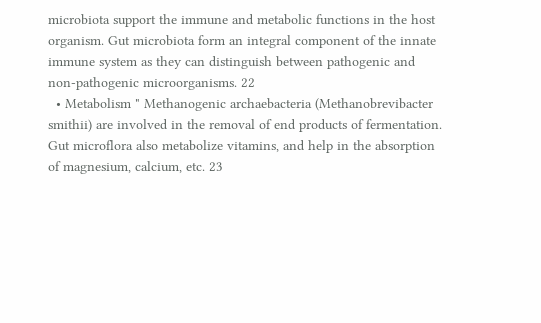microbiota support the immune and metabolic functions in the host organism. Gut microbiota form an integral component of the innate immune system as they can distinguish between pathogenic and non-pathogenic microorganisms. 22
  • Metabolism " Methanogenic archaebacteria (Methanobrevibacter smithii) are involved in the removal of end products of fermentation. Gut microflora also metabolize vitamins, and help in the absorption of magnesium, calcium, etc. 23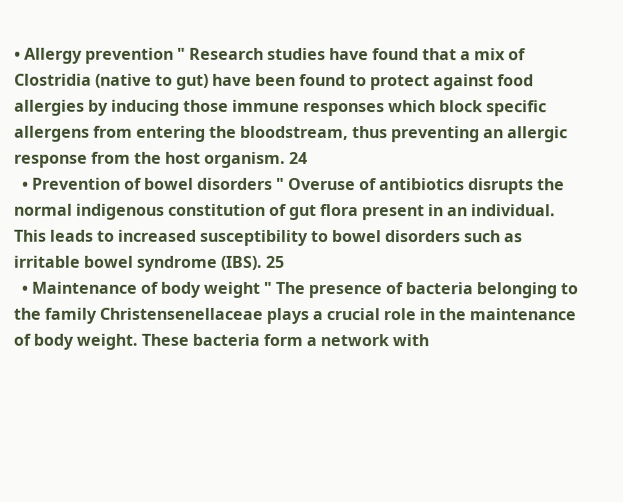• Allergy prevention " Research studies have found that a mix of Clostridia (native to gut) have been found to protect against food allergies by inducing those immune responses which block specific allergens from entering the bloodstream, thus preventing an allergic response from the host organism. 24
  • Prevention of bowel disorders " Overuse of antibiotics disrupts the normal indigenous constitution of gut flora present in an individual. This leads to increased susceptibility to bowel disorders such as irritable bowel syndrome (IBS). 25
  • Maintenance of body weight " The presence of bacteria belonging to the family Christensenellaceae plays a crucial role in the maintenance of body weight. These bacteria form a network with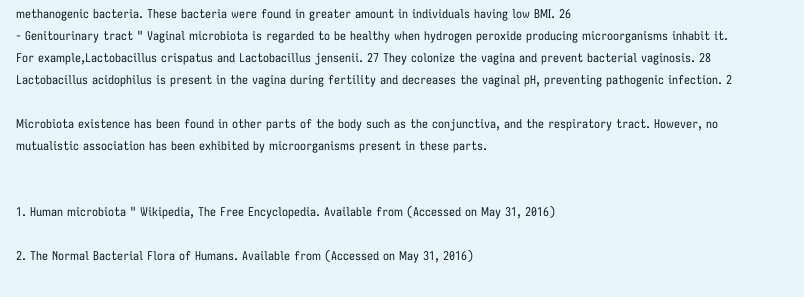methanogenic bacteria. These bacteria were found in greater amount in individuals having low BMI. 26
- Genitourinary tract " Vaginal microbiota is regarded to be healthy when hydrogen peroxide producing microorganisms inhabit it. For example,Lactobacillus crispatus and Lactobacillus jensenii. 27 They colonize the vagina and prevent bacterial vaginosis. 28 Lactobacillus acidophilus is present in the vagina during fertility and decreases the vaginal pH, preventing pathogenic infection. 2

Microbiota existence has been found in other parts of the body such as the conjunctiva, and the respiratory tract. However, no mutualistic association has been exhibited by microorganisms present in these parts.


1. Human microbiota " Wikipedia, The Free Encyclopedia. Available from (Accessed on May 31, 2016)

2. The Normal Bacterial Flora of Humans. Available from (Accessed on May 31, 2016)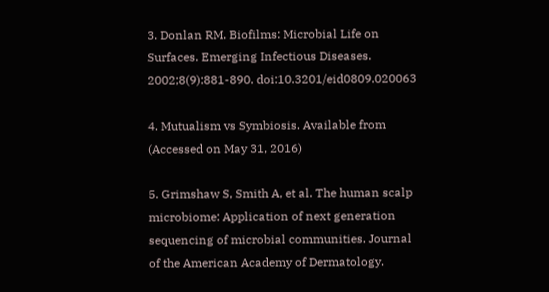3. Donlan RM. Biofilms: Microbial Life on Surfaces. Emerging Infectious Diseases. 2002;8(9):881-890. doi:10.3201/eid0809.020063

4. Mutualism vs Symbiosis. Available from (Accessed on May 31, 2016)

5. Grimshaw S, Smith A, et al. The human scalp microbiome: Application of next generation sequencing of microbial communities. Journal of the American Academy of Dermatology.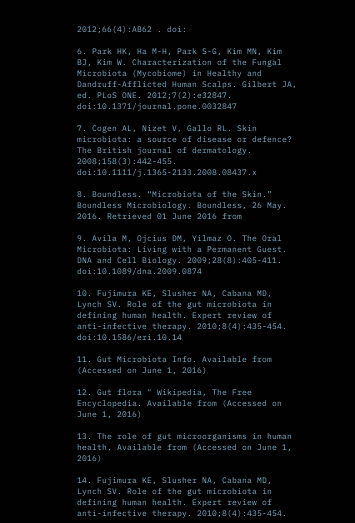2012;66(4):AB62 . doi:

6. Park HK, Ha M-H, Park S-G, Kim MN, Kim BJ, Kim W. Characterization of the Fungal Microbiota (Mycobiome) in Healthy and Dandruff-Afflicted Human Scalps. Gilbert JA, ed. PLoS ONE. 2012;7(2):e32847. doi:10.1371/journal.pone.0032847

7. Cogen AL, Nizet V, Gallo RL. Skin microbiota: a source of disease or defence? The British journal of dermatology. 2008;158(3):442-455. doi:10.1111/j.1365-2133.2008.08437.x

8. Boundless. “Microbiota of the Skin.” Boundless Microbiology. Boundless, 26 May. 2016. Retrieved 01 June 2016 from

9. Avila M, Ojcius DM, Yilmaz O. The Oral Microbiota: Living with a Permanent Guest. DNA and Cell Biology. 2009;28(8):405-411. doi:10.1089/dna.2009.0874

10. Fujimura KE, Slusher NA, Cabana MD, Lynch SV. Role of the gut microbiota in defining human health. Expert review of anti-infective therapy. 2010;8(4):435-454. doi:10.1586/eri.10.14

11. Gut Microbiota Info. Available from (Accessed on June 1, 2016)

12. Gut flora " Wikipedia, The Free Encyclopedia. Available from (Accessed on June 1, 2016)

13. The role of gut microorganisms in human health. Available from (Accessed on June 1, 2016)

14. Fujimura KE, Slusher NA, Cabana MD, Lynch SV. Role of the gut microbiota in defining human health. Expert review of anti-infective therapy. 2010;8(4):435-454.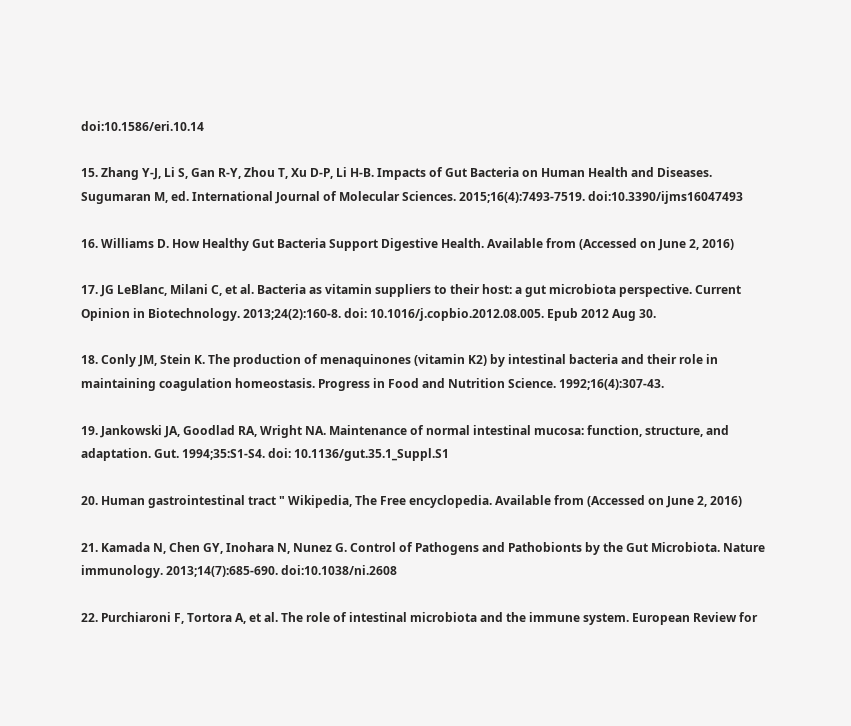doi:10.1586/eri.10.14

15. Zhang Y-J, Li S, Gan R-Y, Zhou T, Xu D-P, Li H-B. Impacts of Gut Bacteria on Human Health and Diseases. Sugumaran M, ed. International Journal of Molecular Sciences. 2015;16(4):7493-7519. doi:10.3390/ijms16047493

16. Williams D. How Healthy Gut Bacteria Support Digestive Health. Available from (Accessed on June 2, 2016)

17. JG LeBlanc, Milani C, et al. Bacteria as vitamin suppliers to their host: a gut microbiota perspective. Current Opinion in Biotechnology. 2013;24(2):160-8. doi: 10.1016/j.copbio.2012.08.005. Epub 2012 Aug 30.

18. Conly JM, Stein K. The production of menaquinones (vitamin K2) by intestinal bacteria and their role in maintaining coagulation homeostasis. Progress in Food and Nutrition Science. 1992;16(4):307-43.

19. Jankowski JA, Goodlad RA, Wright NA. Maintenance of normal intestinal mucosa: function, structure, and adaptation. Gut. 1994;35:S1-S4. doi: 10.1136/gut.35.1_Suppl.S1

20. Human gastrointestinal tract " Wikipedia, The Free encyclopedia. Available from (Accessed on June 2, 2016)

21. Kamada N, Chen GY, Inohara N, Nunez G. Control of Pathogens and Pathobionts by the Gut Microbiota. Nature immunology. 2013;14(7):685-690. doi:10.1038/ni.2608

22. Purchiaroni F, Tortora A, et al. The role of intestinal microbiota and the immune system. European Review for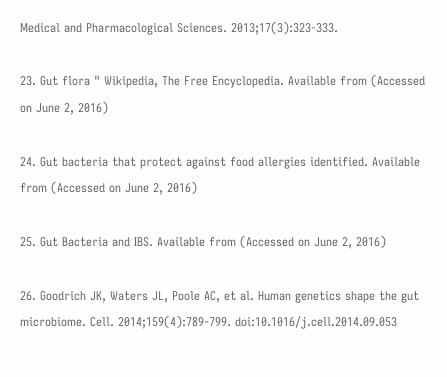Medical and Pharmacological Sciences. 2013;17(3):323-333.

23. Gut flora " Wikipedia, The Free Encyclopedia. Available from (Accessed on June 2, 2016)

24. Gut bacteria that protect against food allergies identified. Available from (Accessed on June 2, 2016)

25. Gut Bacteria and IBS. Available from (Accessed on June 2, 2016)

26. Goodrich JK, Waters JL, Poole AC, et al. Human genetics shape the gut microbiome. Cell. 2014;159(4):789-799. doi:10.1016/j.cell.2014.09.053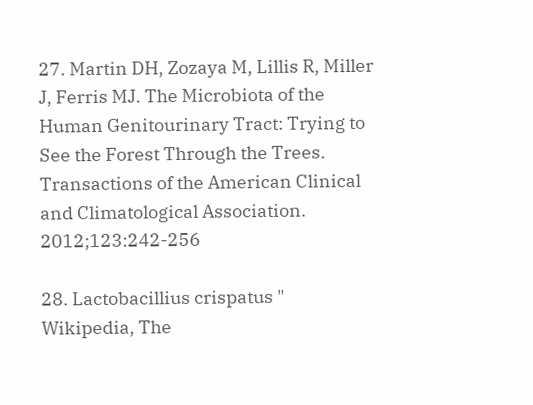27. Martin DH, Zozaya M, Lillis R, Miller J, Ferris MJ. The Microbiota of the Human Genitourinary Tract: Trying to See the Forest Through the Trees. Transactions of the American Clinical and Climatological Association. 2012;123:242-256

28. Lactobacillius crispatus " Wikipedia, The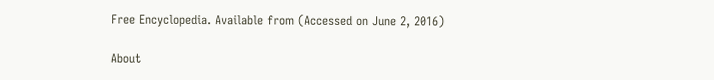Free Encyclopedia. Available from (Accessed on June 2, 2016)

About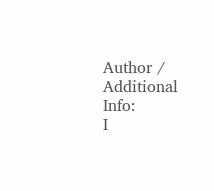Author / Additional Info:
I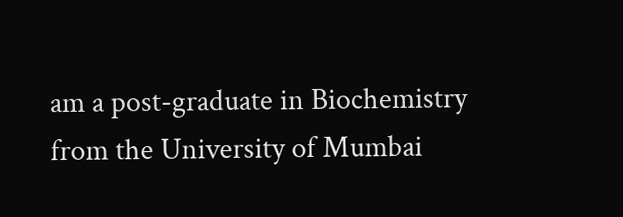am a post-graduate in Biochemistry from the University of Mumbai